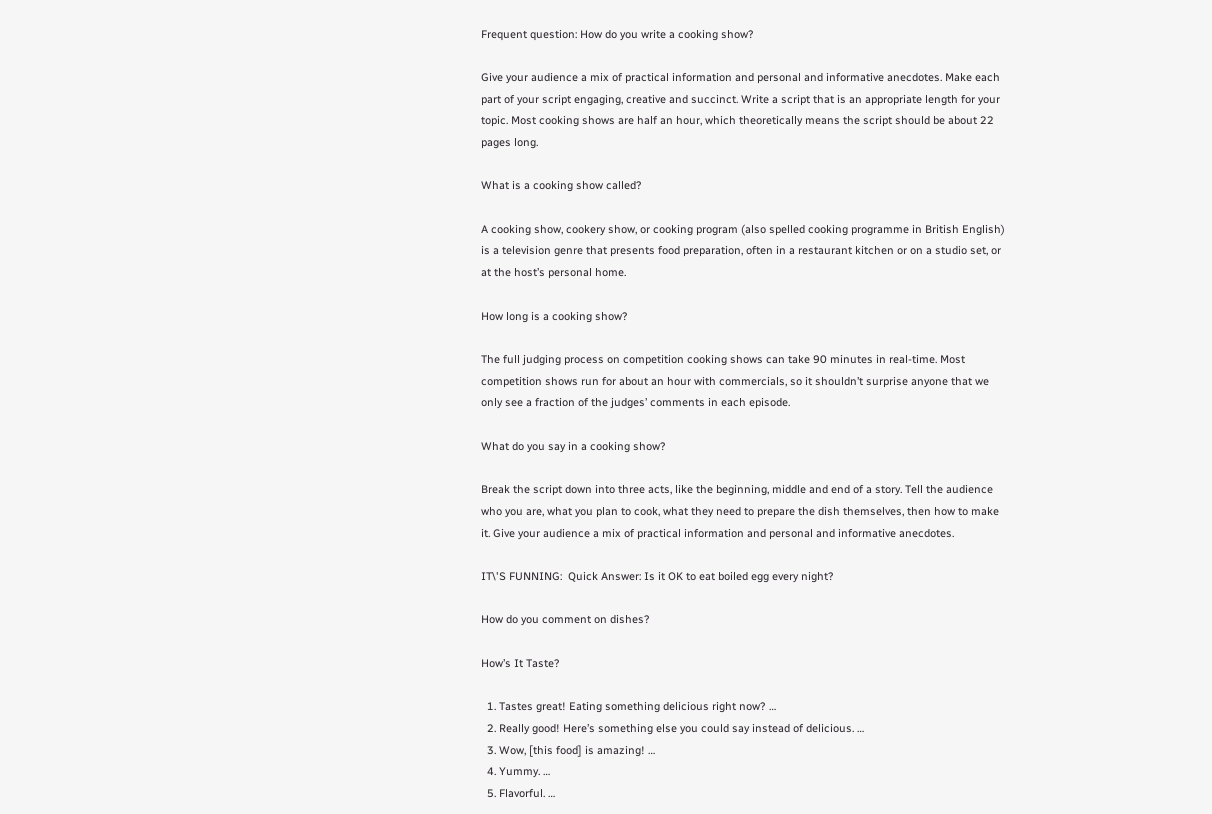Frequent question: How do you write a cooking show?

Give your audience a mix of practical information and personal and informative anecdotes. Make each part of your script engaging, creative and succinct. Write a script that is an appropriate length for your topic. Most cooking shows are half an hour, which theoretically means the script should be about 22 pages long.

What is a cooking show called?

A cooking show, cookery show, or cooking program (also spelled cooking programme in British English) is a television genre that presents food preparation, often in a restaurant kitchen or on a studio set, or at the host’s personal home.

How long is a cooking show?

The full judging process on competition cooking shows can take 90 minutes in real-time. Most competition shows run for about an hour with commercials, so it shouldn’t surprise anyone that we only see a fraction of the judges’ comments in each episode.

What do you say in a cooking show?

Break the script down into three acts, like the beginning, middle and end of a story. Tell the audience who you are, what you plan to cook, what they need to prepare the dish themselves, then how to make it. Give your audience a mix of practical information and personal and informative anecdotes.

IT\'S FUNNING:  Quick Answer: Is it OK to eat boiled egg every night?

How do you comment on dishes?

How’s It Taste?

  1. Tastes great! Eating something delicious right now? …
  2. Really good! Here’s something else you could say instead of delicious. …
  3. Wow, [this food] is amazing! …
  4. Yummy. …
  5. Flavorful. …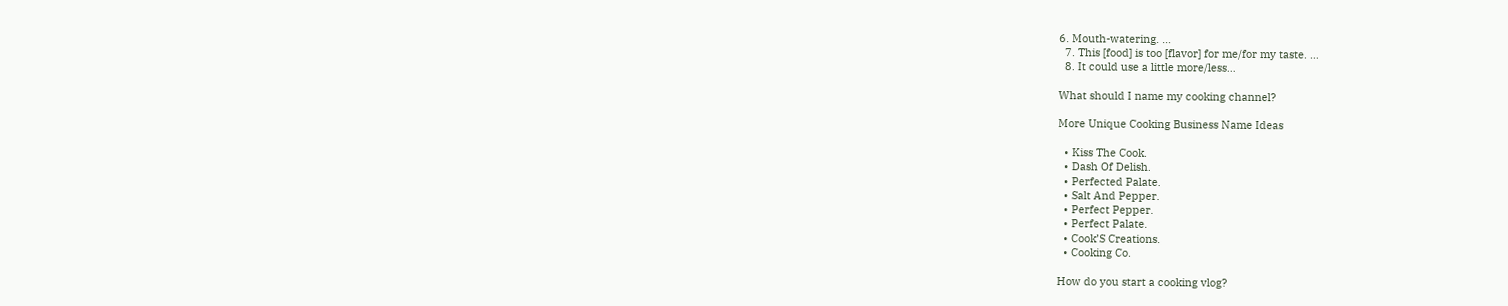6. Mouth-watering. …
  7. This [food] is too [flavor] for me/for my taste. …
  8. It could use a little more/less…

What should I name my cooking channel?

More Unique Cooking Business Name Ideas

  • Kiss The Cook.
  • Dash Of Delish.
  • Perfected Palate.
  • Salt And Pepper.
  • Perfect Pepper.
  • Perfect Palate.
  • Cook’S Creations.
  • Cooking Co.

How do you start a cooking vlog?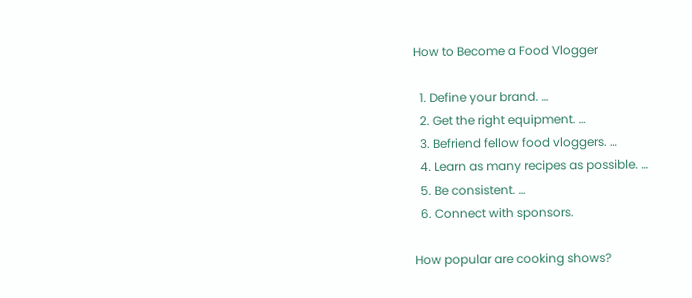How to Become a Food Vlogger

  1. Define your brand. …
  2. Get the right equipment. …
  3. Befriend fellow food vloggers. …
  4. Learn as many recipes as possible. …
  5. Be consistent. …
  6. Connect with sponsors.

How popular are cooking shows?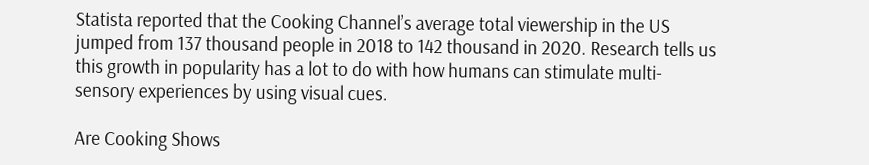Statista reported that the Cooking Channel’s average total viewership in the US jumped from 137 thousand people in 2018 to 142 thousand in 2020. Research tells us this growth in popularity has a lot to do with how humans can stimulate multi-sensory experiences by using visual cues.

Are Cooking Shows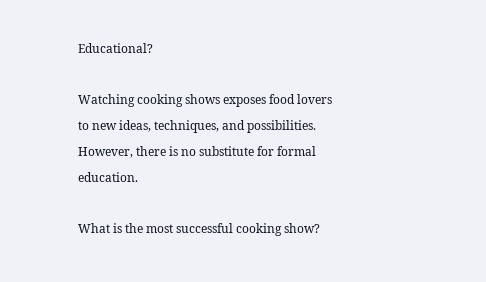Educational?

Watching cooking shows exposes food lovers to new ideas, techniques, and possibilities. However, there is no substitute for formal education.

What is the most successful cooking show?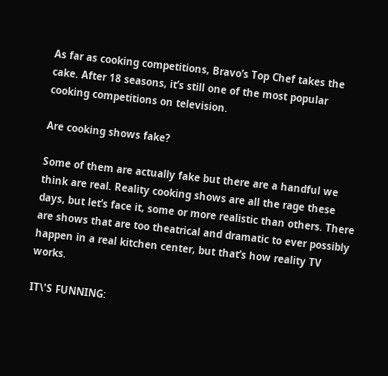As far as cooking competitions, Bravo’s Top Chef takes the cake. After 18 seasons, it’s still one of the most popular cooking competitions on television.

Are cooking shows fake?

Some of them are actually fake but there are a handful we think are real. Reality cooking shows are all the rage these days, but let’s face it, some or more realistic than others. There are shows that are too theatrical and dramatic to ever possibly happen in a real kitchen center, but that’s how reality TV works.

IT\'S FUNNING: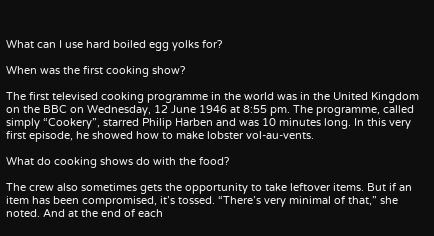What can I use hard boiled egg yolks for?

When was the first cooking show?

The first televised cooking programme in the world was in the United Kingdom on the BBC on Wednesday, 12 June 1946 at 8:55 pm. The programme, called simply “Cookery”, starred Philip Harben and was 10 minutes long. In this very first episode, he showed how to make lobster vol-au-vents.

What do cooking shows do with the food?

The crew also sometimes gets the opportunity to take leftover items. But if an item has been compromised, it’s tossed. “There’s very minimal of that,” she noted. And at the end of each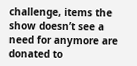challenge, items the show doesn’t see a need for anymore are donated to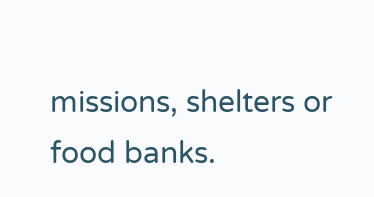missions, shelters or food banks.